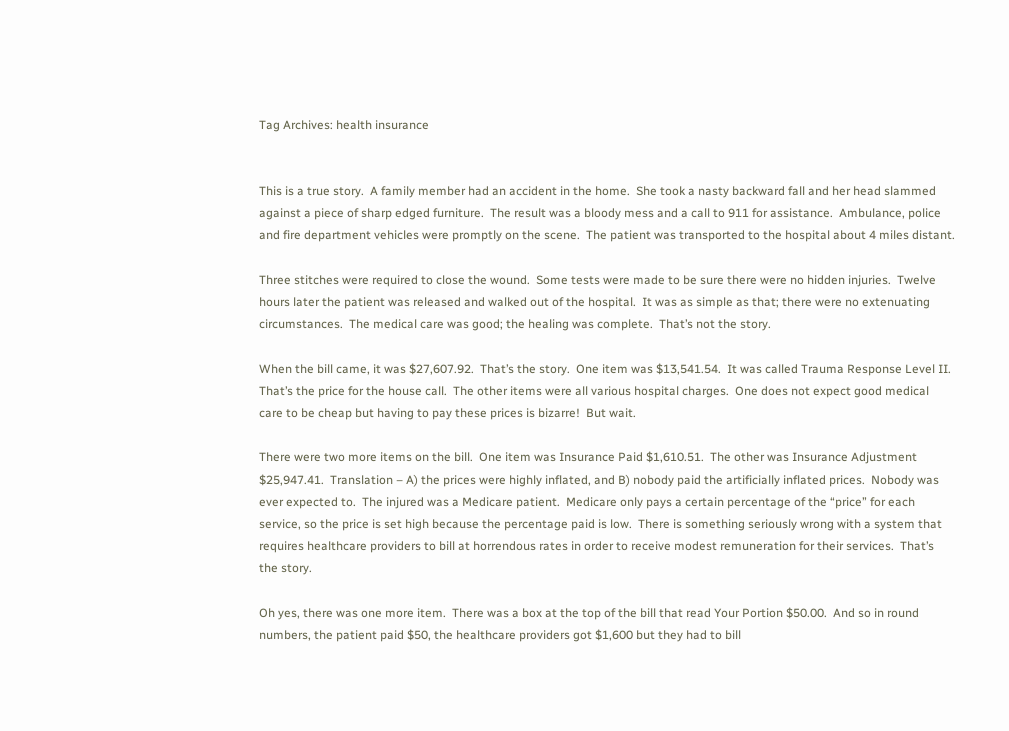Tag Archives: health insurance


This is a true story.  A family member had an accident in the home.  She took a nasty backward fall and her head slammed against a piece of sharp edged furniture.  The result was a bloody mess and a call to 911 for assistance.  Ambulance, police and fire department vehicles were promptly on the scene.  The patient was transported to the hospital about 4 miles distant.

Three stitches were required to close the wound.  Some tests were made to be sure there were no hidden injuries.  Twelve hours later the patient was released and walked out of the hospital.  It was as simple as that; there were no extenuating circumstances.  The medical care was good; the healing was complete.  That’s not the story.

When the bill came, it was $27,607.92.  That’s the story.  One item was $13,541.54.  It was called Trauma Response Level II.  That’s the price for the house call.  The other items were all various hospital charges.  One does not expect good medical care to be cheap but having to pay these prices is bizarre!  But wait.

There were two more items on the bill.  One item was Insurance Paid $1,610.51.  The other was Insurance Adjustment $25,947.41.  Translation – A) the prices were highly inflated, and B) nobody paid the artificially inflated prices.  Nobody was ever expected to.  The injured was a Medicare patient.  Medicare only pays a certain percentage of the “price” for each service, so the price is set high because the percentage paid is low.  There is something seriously wrong with a system that requires healthcare providers to bill at horrendous rates in order to receive modest remuneration for their services.  That’s the story.

Oh yes, there was one more item.  There was a box at the top of the bill that read Your Portion $50.00.  And so in round numbers, the patient paid $50, the healthcare providers got $1,600 but they had to bill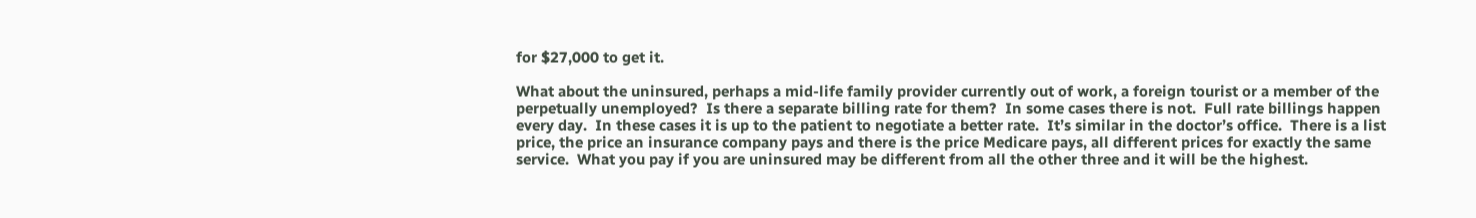for $27,000 to get it.

What about the uninsured, perhaps a mid-life family provider currently out of work, a foreign tourist or a member of the perpetually unemployed?  Is there a separate billing rate for them?  In some cases there is not.  Full rate billings happen every day.  In these cases it is up to the patient to negotiate a better rate.  It’s similar in the doctor’s office.  There is a list price, the price an insurance company pays and there is the price Medicare pays, all different prices for exactly the same service.  What you pay if you are uninsured may be different from all the other three and it will be the highest.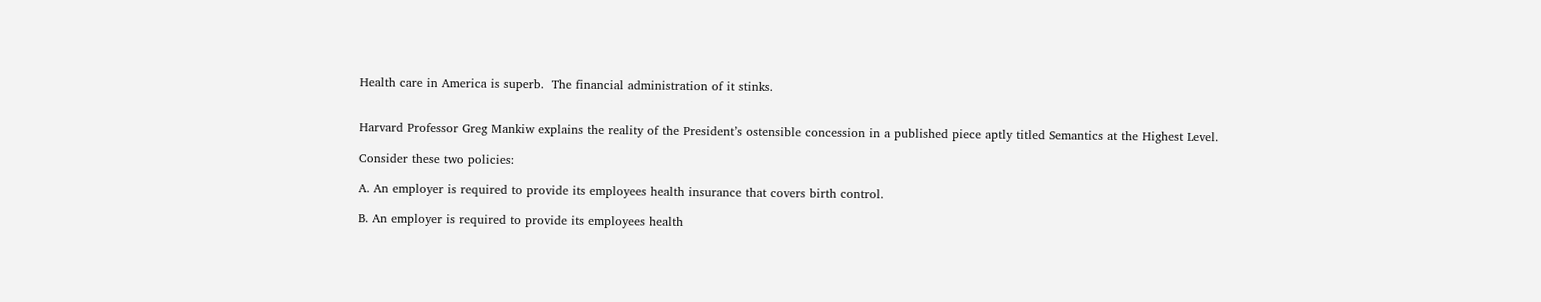Health care in America is superb.  The financial administration of it stinks.


Harvard Professor Greg Mankiw explains the reality of the President’s ostensible concession in a published piece aptly titled Semantics at the Highest Level.

Consider these two policies:

A. An employer is required to provide its employees health insurance that covers birth control.

B. An employer is required to provide its employees health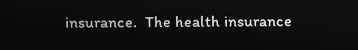insurance.  The health insurance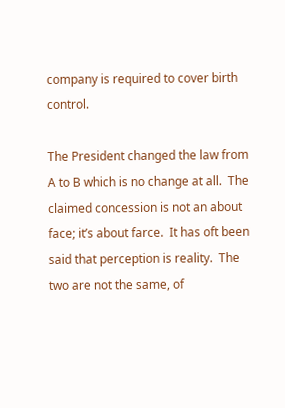company is required to cover birth control.

The President changed the law from A to B which is no change at all.  The claimed concession is not an about face; it’s about farce.  It has oft been said that perception is reality.  The two are not the same, of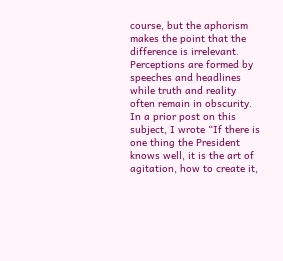course, but the aphorism makes the point that the difference is irrelevant.  Perceptions are formed by speeches and headlines while truth and reality often remain in obscurity.  In a prior post on this subject, I wrote “If there is one thing the President knows well, it is the art of agitation, how to create it,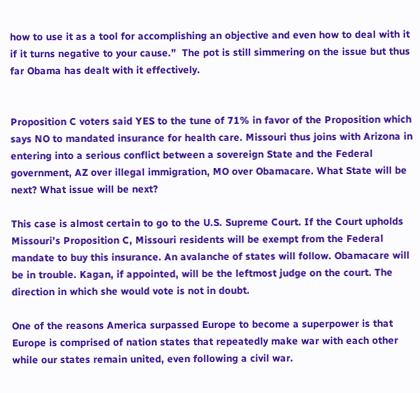how to use it as a tool for accomplishing an objective and even how to deal with it if it turns negative to your cause.”  The pot is still simmering on the issue but thus far Obama has dealt with it effectively.


Proposition C voters said YES to the tune of 71% in favor of the Proposition which says NO to mandated insurance for health care. Missouri thus joins with Arizona in entering into a serious conflict between a sovereign State and the Federal government, AZ over illegal immigration, MO over Obamacare. What State will be next? What issue will be next?

This case is almost certain to go to the U.S. Supreme Court. If the Court upholds Missouri’s Proposition C, Missouri residents will be exempt from the Federal mandate to buy this insurance. An avalanche of states will follow. Obamacare will be in trouble. Kagan, if appointed, will be the leftmost judge on the court. The direction in which she would vote is not in doubt.

One of the reasons America surpassed Europe to become a superpower is that Europe is comprised of nation states that repeatedly make war with each other while our states remain united, even following a civil war.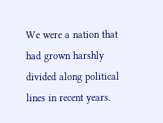We were a nation that had grown harshly divided along political lines in recent years.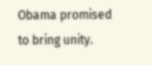Obama promised to bring unity.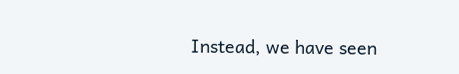Instead, we have seen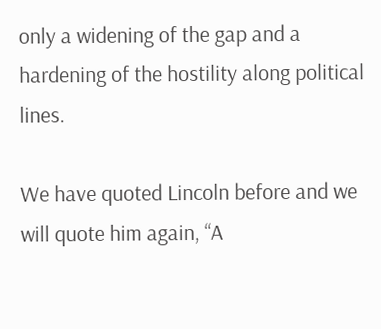only a widening of the gap and a hardening of the hostility along political lines.

We have quoted Lincoln before and we will quote him again, “A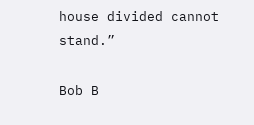house divided cannot stand.”

Bob B